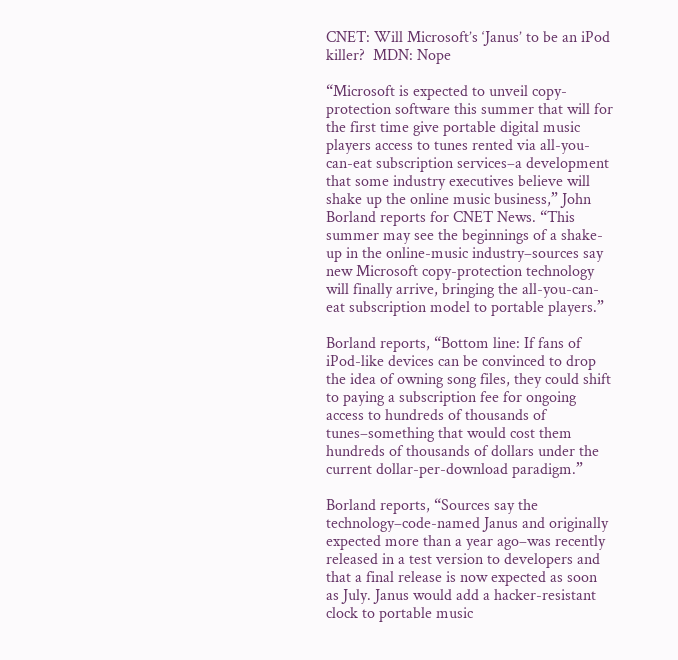CNET: Will Microsoft’s ‘Janus’ to be an iPod killer?  MDN: Nope

“Microsoft is expected to unveil copy-protection software this summer that will for the first time give portable digital music players access to tunes rented via all-you-can-eat subscription services–a development that some industry executives believe will shake up the online music business,” John Borland reports for CNET News. “This summer may see the beginnings of a shake-up in the online-music industry–sources say new Microsoft copy-protection technology will finally arrive, bringing the all-you-can-eat subscription model to portable players.”

Borland reports, “Bottom line: If fans of iPod-like devices can be convinced to drop the idea of owning song files, they could shift to paying a subscription fee for ongoing access to hundreds of thousands of tunes–something that would cost them hundreds of thousands of dollars under the current dollar-per-download paradigm.”

Borland reports, “Sources say the technology–code-named Janus and originally expected more than a year ago–was recently released in a test version to developers and that a final release is now expected as soon as July. Janus would add a hacker-resistant clock to portable music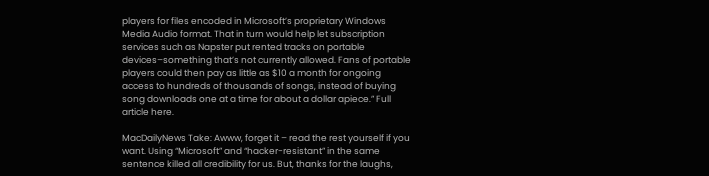players for files encoded in Microsoft’s proprietary Windows Media Audio format. That in turn would help let subscription services such as Napster put rented tracks on portable devices–something that’s not currently allowed. Fans of portable players could then pay as little as $10 a month for ongoing access to hundreds of thousands of songs, instead of buying song downloads one at a time for about a dollar apiece.” Full article here.

MacDailyNews Take: Awww, forget it – read the rest yourself if you want. Using “Microsoft” and “hacker-resistant” in the same sentence killed all credibility for us. But, thanks for the laughs,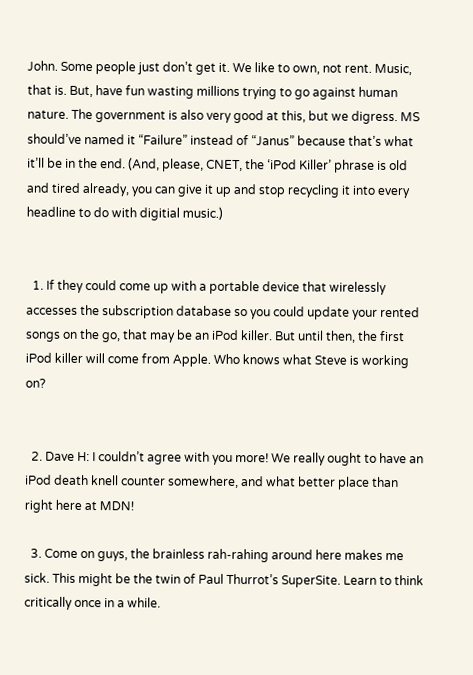John. Some people just don’t get it. We like to own, not rent. Music, that is. But, have fun wasting millions trying to go against human nature. The government is also very good at this, but we digress. MS should’ve named it “Failure” instead of “Janus” because that’s what it’ll be in the end. (And, please, CNET, the ‘iPod Killer’ phrase is old and tired already, you can give it up and stop recycling it into every headline to do with digitial music.)


  1. If they could come up with a portable device that wirelessly accesses the subscription database so you could update your rented songs on the go, that may be an iPod killer. But until then, the first iPod killer will come from Apple. Who knows what Steve is working on?


  2. Dave H: I couldn’t agree with you more! We really ought to have an iPod death knell counter somewhere, and what better place than right here at MDN!

  3. Come on guys, the brainless rah-rahing around here makes me sick. This might be the twin of Paul Thurrot’s SuperSite. Learn to think critically once in a while.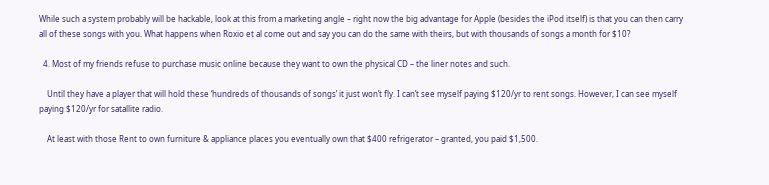While such a system probably will be hackable, look at this from a marketing angle – right now the big advantage for Apple (besides the iPod itself) is that you can then carry all of these songs with you. What happens when Roxio et al come out and say you can do the same with theirs, but with thousands of songs a month for $10?

  4. Most of my friends refuse to purchase music online because they want to own the physical CD – the liner notes and such.

    Until they have a player that will hold these ‘hundreds of thousands of songs’ it just won’t fly. I can’t see myself paying $120/yr to rent songs. However, I can see myself paying $120/yr for satallite radio.

    At least with those Rent to own furniture & appliance places you eventually own that $400 refrigerator – granted, you paid $1,500.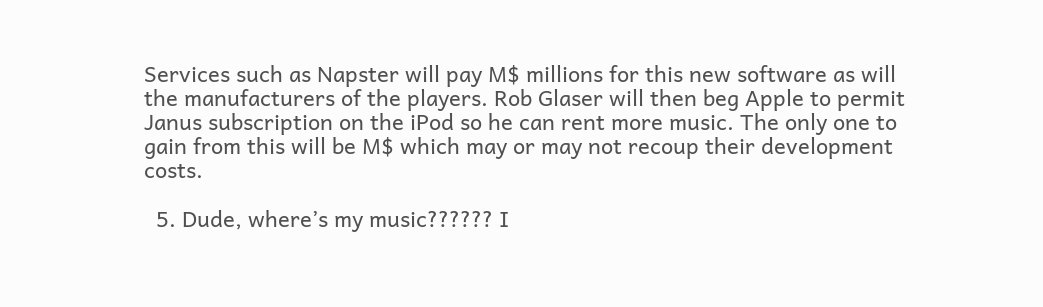Services such as Napster will pay M$ millions for this new software as will the manufacturers of the players. Rob Glaser will then beg Apple to permit Janus subscription on the iPod so he can rent more music. The only one to gain from this will be M$ which may or may not recoup their development costs.

  5. Dude, where’s my music?????? I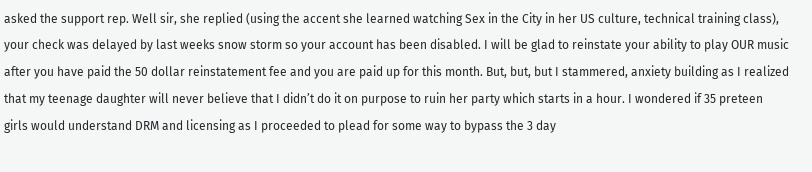asked the support rep. Well sir, she replied (using the accent she learned watching Sex in the City in her US culture, technical training class), your check was delayed by last weeks snow storm so your account has been disabled. I will be glad to reinstate your ability to play OUR music after you have paid the 50 dollar reinstatement fee and you are paid up for this month. But, but, but I stammered, anxiety building as I realized that my teenage daughter will never believe that I didn’t do it on purpose to ruin her party which starts in a hour. I wondered if 35 preteen girls would understand DRM and licensing as I proceeded to plead for some way to bypass the 3 day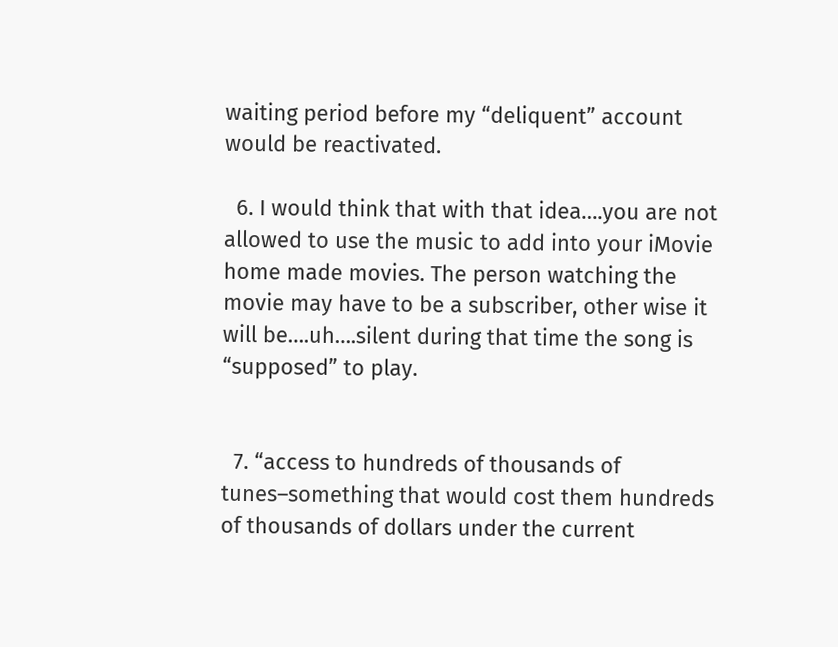waiting period before my “deliquent” account would be reactivated.

  6. I would think that with that idea….you are not allowed to use the music to add into your iMovie home made movies. The person watching the movie may have to be a subscriber, other wise it will be….uh….silent during that time the song is “supposed” to play.


  7. “access to hundreds of thousands of tunes–something that would cost them hundreds of thousands of dollars under the current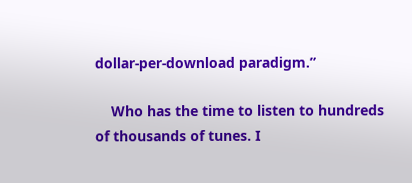dollar-per-download paradigm.”

    Who has the time to listen to hundreds of thousands of tunes. I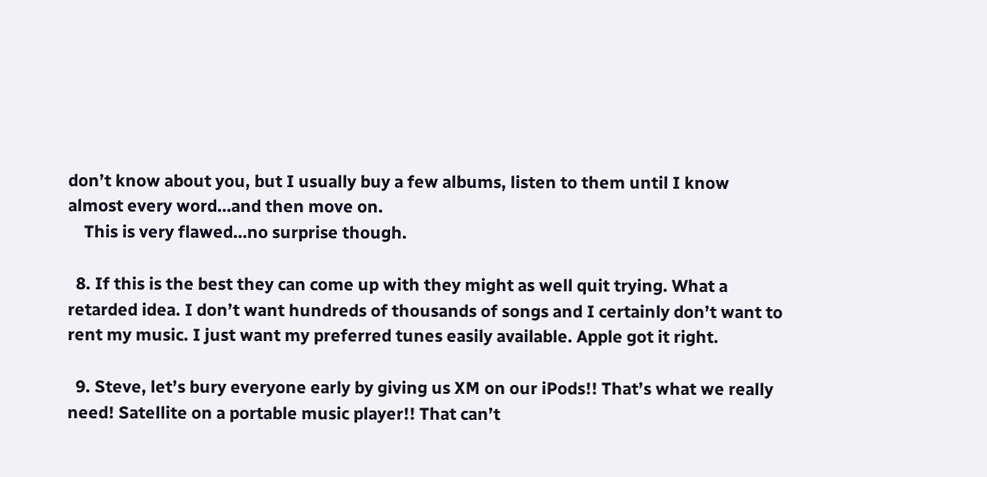don’t know about you, but I usually buy a few albums, listen to them until I know almost every word…and then move on.
    This is very flawed…no surprise though.

  8. If this is the best they can come up with they might as well quit trying. What a retarded idea. I don’t want hundreds of thousands of songs and I certainly don’t want to rent my music. I just want my preferred tunes easily available. Apple got it right.

  9. Steve, let’s bury everyone early by giving us XM on our iPods!! That’s what we really need! Satellite on a portable music player!! That can’t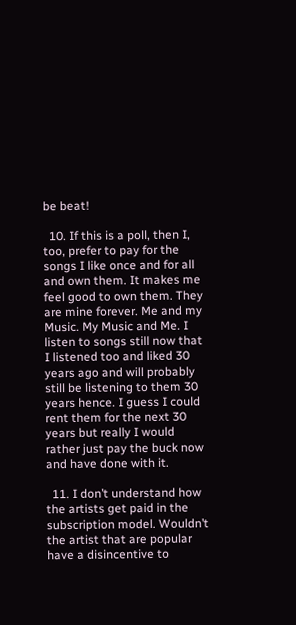be beat!

  10. If this is a poll, then I, too, prefer to pay for the songs I like once and for all and own them. It makes me feel good to own them. They are mine forever. Me and my Music. My Music and Me. I listen to songs still now that I listened too and liked 30 years ago and will probably still be listening to them 30 years hence. I guess I could rent them for the next 30 years but really I would rather just pay the buck now and have done with it.

  11. I don’t understand how the artists get paid in the subscription model. Wouldn’t the artist that are popular have a disincentive to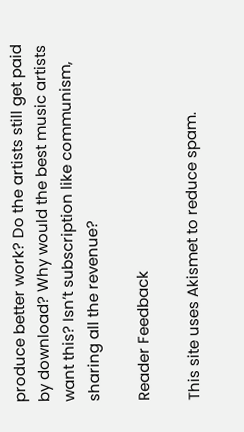produce better work? Do the artists still get paid by download? Why would the best music artists want this? Isn’t subscription like communism, sharing all the revenue?

Reader Feedback

This site uses Akismet to reduce spam.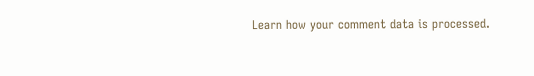Learn how your comment data is processed.